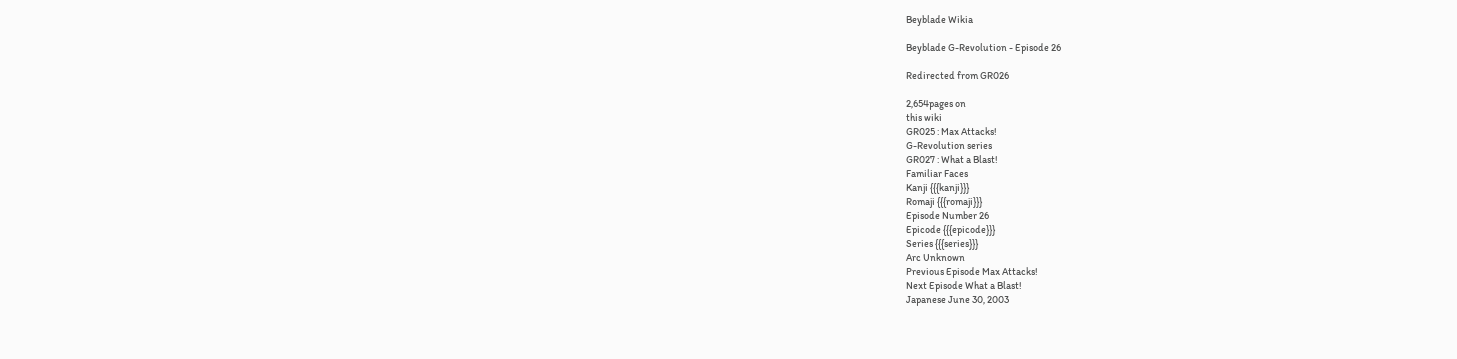Beyblade Wikia

Beyblade G-Revolution - Episode 26

Redirected from GR026

2,654pages on
this wiki
GR025 : Max Attacks!
G-Revolution series
GR027 : What a Blast!
Familiar Faces
Kanji {{{kanji}}}
Romaji {{{romaji}}}
Episode Number 26
Epicode {{{epicode}}}
Series {{{series}}}
Arc Unknown
Previous Episode Max Attacks!
Next Episode What a Blast!
Japanese June 30, 2003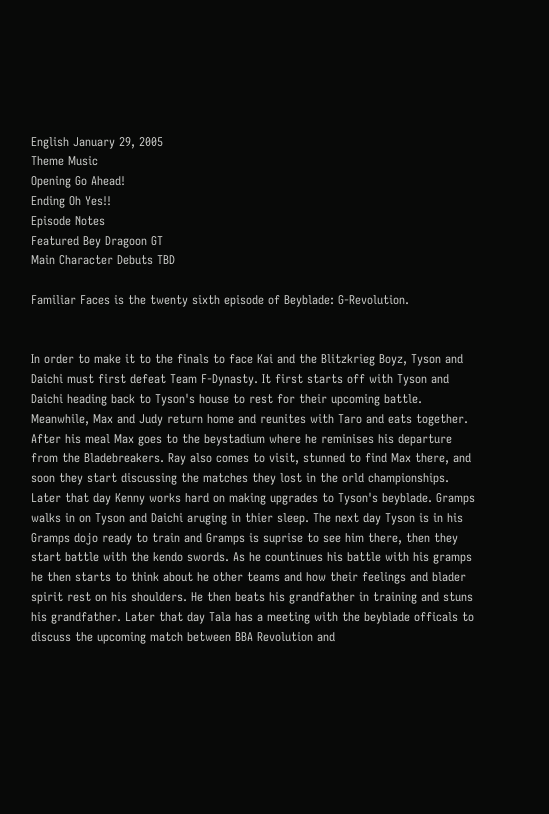English January 29, 2005
Theme Music
Opening Go Ahead!
Ending Oh Yes!!
Episode Notes
Featured Bey Dragoon GT
Main Character Debuts TBD

Familiar Faces is the twenty sixth episode of Beyblade: G-Revolution.


In order to make it to the finals to face Kai and the Blitzkrieg Boyz, Tyson and Daichi must first defeat Team F-Dynasty. It first starts off with Tyson and Daichi heading back to Tyson's house to rest for their upcoming battle. Meanwhile, Max and Judy return home and reunites with Taro and eats together. After his meal Max goes to the beystadium where he reminises his departure from the Bladebreakers. Ray also comes to visit, stunned to find Max there, and soon they start discussing the matches they lost in the orld championships. Later that day Kenny works hard on making upgrades to Tyson's beyblade. Gramps walks in on Tyson and Daichi aruging in thier sleep. The next day Tyson is in his Gramps dojo ready to train and Gramps is suprise to see him there, then they start battle with the kendo swords. As he countinues his battle with his gramps he then starts to think about he other teams and how their feelings and blader spirit rest on his shoulders. He then beats his grandfather in training and stuns his grandfather. Later that day Tala has a meeting with the beyblade officals to discuss the upcoming match between BBA Revolution and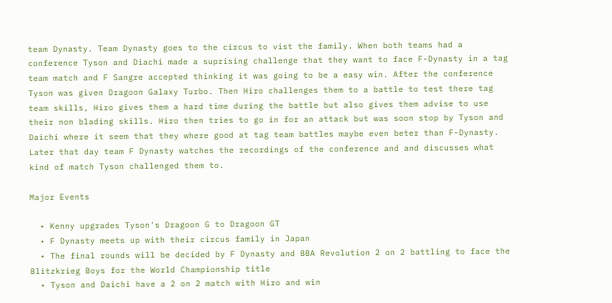team Dynasty. Team Dynasty goes to the circus to vist the family. When both teams had a conference Tyson and Diachi made a suprising challenge that they want to face F-Dynasty in a tag team match and F Sangre accepted thinking it was going to be a easy win. After the conference Tyson was given Dragoon Galaxy Turbo. Then Hiro challenges them to a battle to test there tag team skills, Hiro gives them a hard time during the battle but also gives them advise to use their non blading skills. Hiro then tries to go in for an attack but was soon stop by Tyson and Daichi where it seem that they where good at tag team battles maybe even beter than F-Dynasty. Later that day team F Dynasty watches the recordings of the conference and and discusses what kind of match Tyson challenged them to.

Major Events

  • Kenny upgrades Tyson's Dragoon G to Dragoon GT
  • F Dynasty meets up with their circus family in Japan
  • The final rounds will be decided by F Dynasty and BBA Revolution 2 on 2 battling to face the Blitzkrieg Boys for the World Championship title
  • Tyson and Daichi have a 2 on 2 match with Hiro and win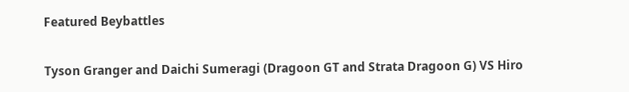Featured Beybattles

Tyson Granger and Daichi Sumeragi (Dragoon GT and Strata Dragoon G) VS Hiro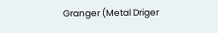Granger (Metal Driger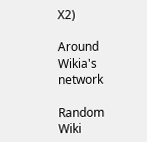X2)

Around Wikia's network

Random Wiki